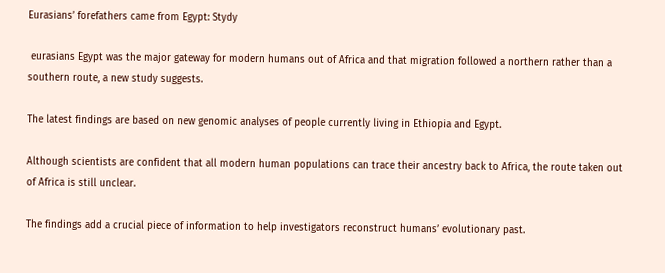Eurasians’ forefathers came from Egypt: Stydy

 eurasians Egypt was the major gateway for modern humans out of Africa and that migration followed a northern rather than a southern route, a new study suggests.

The latest findings are based on new genomic analyses of people currently living in Ethiopia and Egypt.

Although scientists are confident that all modern human populations can trace their ancestry back to Africa, the route taken out of Africa is still unclear.

The findings add a crucial piece of information to help investigators reconstruct humans’ evolutionary past.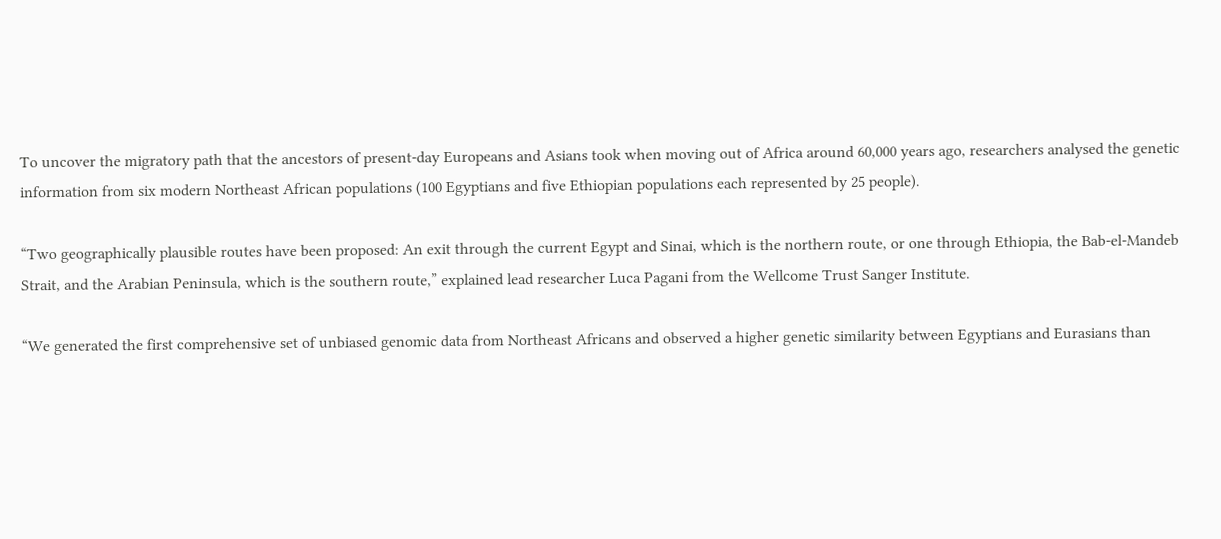To uncover the migratory path that the ancestors of present-day Europeans and Asians took when moving out of Africa around 60,000 years ago, researchers analysed the genetic information from six modern Northeast African populations (100 Egyptians and five Ethiopian populations each represented by 25 people).

“Two geographically plausible routes have been proposed: An exit through the current Egypt and Sinai, which is the northern route, or one through Ethiopia, the Bab-el-Mandeb Strait, and the Arabian Peninsula, which is the southern route,” explained lead researcher Luca Pagani from the Wellcome Trust Sanger Institute.

“We generated the first comprehensive set of unbiased genomic data from Northeast Africans and observed a higher genetic similarity between Egyptians and Eurasians than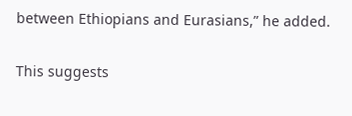between Ethiopians and Eurasians,” he added.

This suggests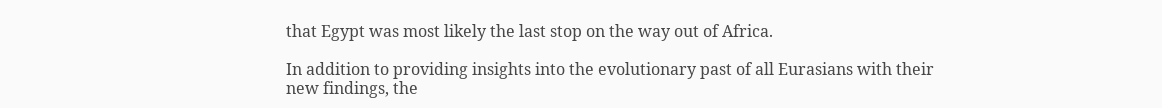that Egypt was most likely the last stop on the way out of Africa.

In addition to providing insights into the evolutionary past of all Eurasians with their new findings, the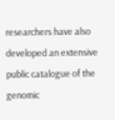researchers have also developed an extensive public catalogue of the genomic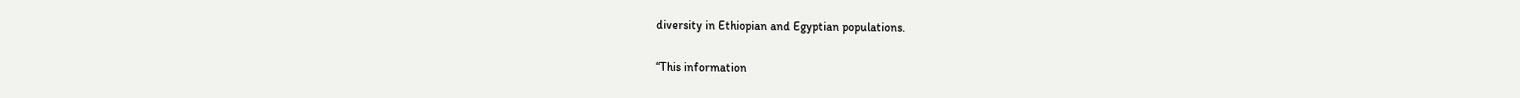diversity in Ethiopian and Egyptian populations.

“This information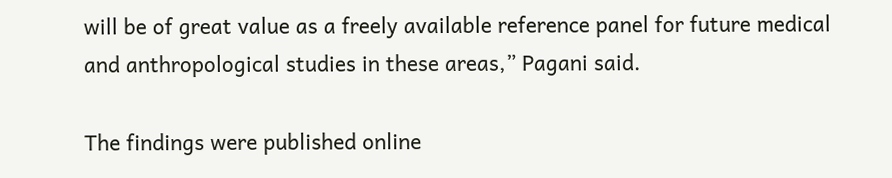will be of great value as a freely available reference panel for future medical and anthropological studies in these areas,” Pagani said.

The findings were published online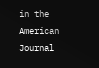in the American Journal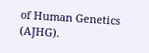of Human Genetics (AJHG).